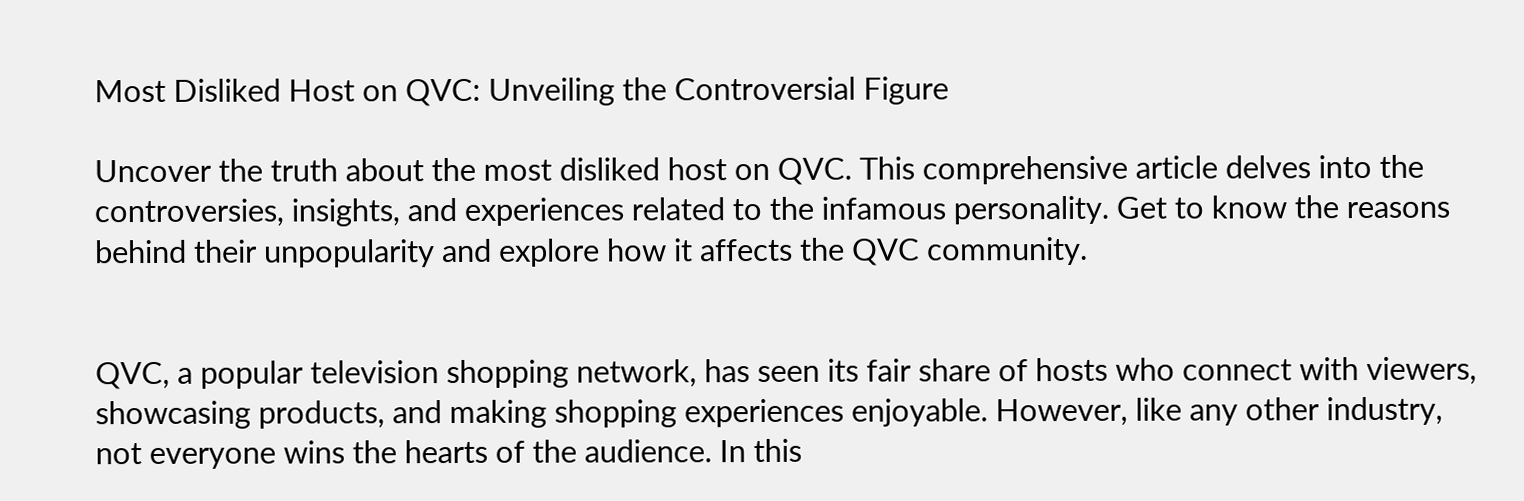Most Disliked Host on QVC: Unveiling the Controversial Figure

Uncover the truth about the most disliked host on QVC. This comprehensive article delves into the controversies, insights, and experiences related to the infamous personality. Get to know the reasons behind their unpopularity and explore how it affects the QVC community.


QVC, a popular television shopping network, has seen its fair share of hosts who connect with viewers, showcasing products, and making shopping experiences enjoyable. However, like any other industry, not everyone wins the hearts of the audience. In this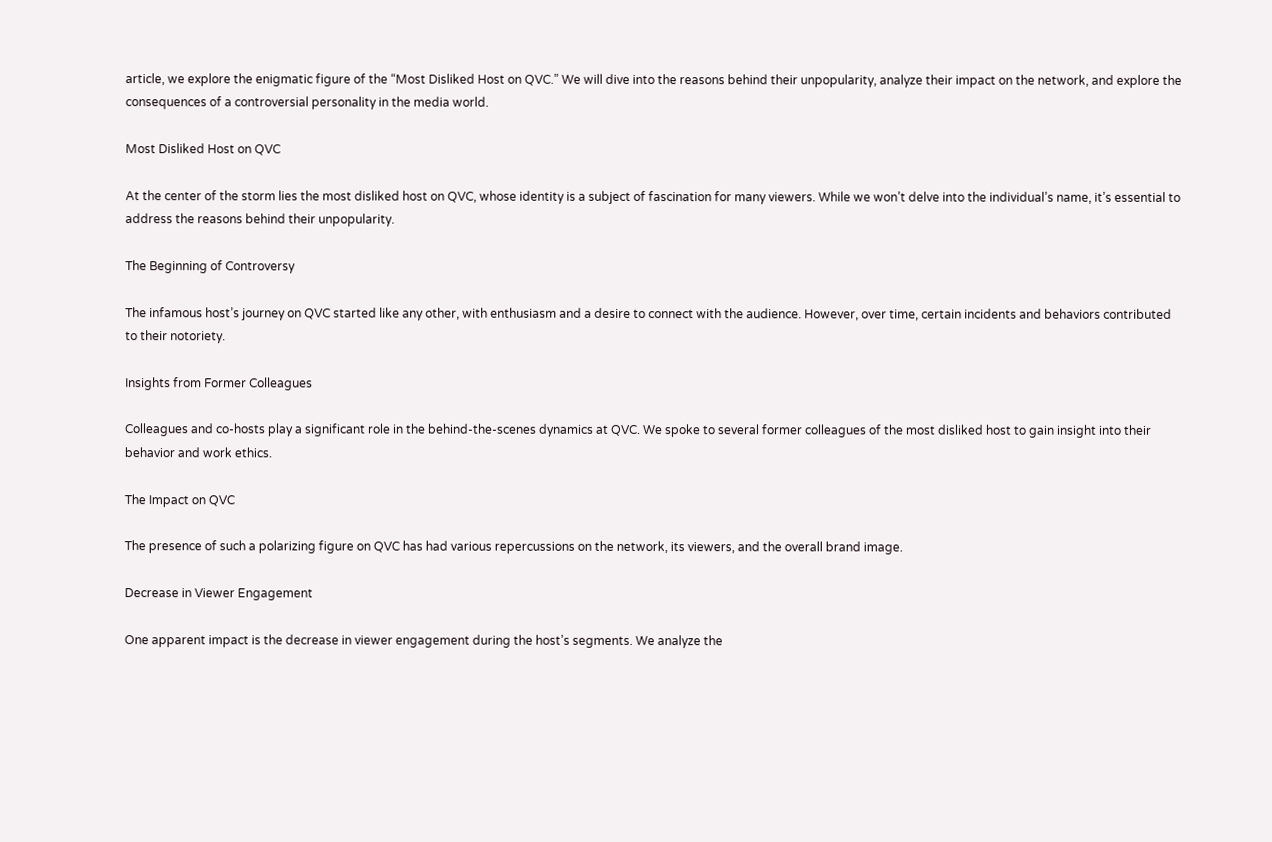article, we explore the enigmatic figure of the “Most Disliked Host on QVC.” We will dive into the reasons behind their unpopularity, analyze their impact on the network, and explore the consequences of a controversial personality in the media world.

Most Disliked Host on QVC

At the center of the storm lies the most disliked host on QVC, whose identity is a subject of fascination for many viewers. While we won’t delve into the individual’s name, it’s essential to address the reasons behind their unpopularity.

The Beginning of Controversy

The infamous host’s journey on QVC started like any other, with enthusiasm and a desire to connect with the audience. However, over time, certain incidents and behaviors contributed to their notoriety.

Insights from Former Colleagues

Colleagues and co-hosts play a significant role in the behind-the-scenes dynamics at QVC. We spoke to several former colleagues of the most disliked host to gain insight into their behavior and work ethics.

The Impact on QVC

The presence of such a polarizing figure on QVC has had various repercussions on the network, its viewers, and the overall brand image.

Decrease in Viewer Engagement

One apparent impact is the decrease in viewer engagement during the host’s segments. We analyze the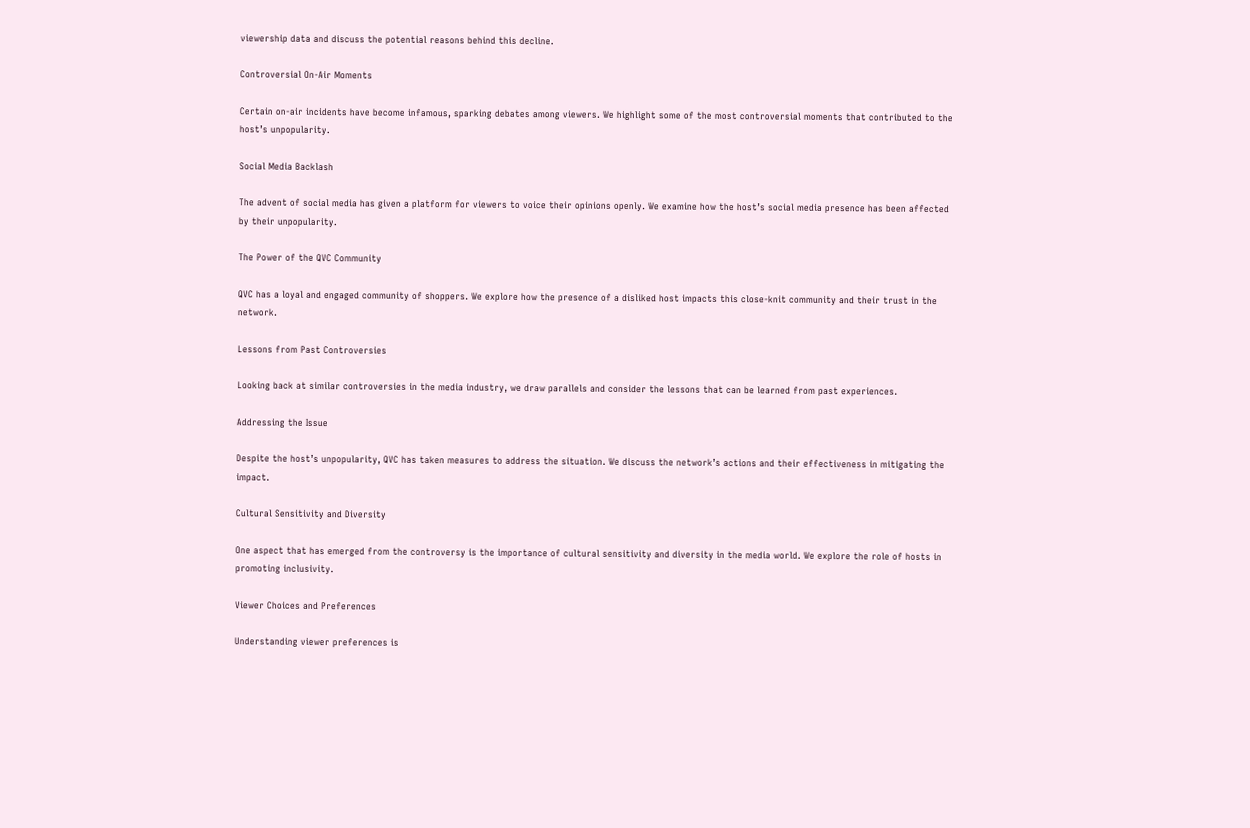viewership data and discuss the potential reasons behind this decline.

Controversial On-Air Moments

Certain on-air incidents have become infamous, sparking debates among viewers. We highlight some of the most controversial moments that contributed to the host’s unpopularity.

Social Media Backlash

The advent of social media has given a platform for viewers to voice their opinions openly. We examine how the host’s social media presence has been affected by their unpopularity.

The Power of the QVC Community

QVC has a loyal and engaged community of shoppers. We explore how the presence of a disliked host impacts this close-knit community and their trust in the network.

Lessons from Past Controversies

Looking back at similar controversies in the media industry, we draw parallels and consider the lessons that can be learned from past experiences.

Addressing the Issue

Despite the host’s unpopularity, QVC has taken measures to address the situation. We discuss the network’s actions and their effectiveness in mitigating the impact.

Cultural Sensitivity and Diversity

One aspect that has emerged from the controversy is the importance of cultural sensitivity and diversity in the media world. We explore the role of hosts in promoting inclusivity.

Viewer Choices and Preferences

Understanding viewer preferences is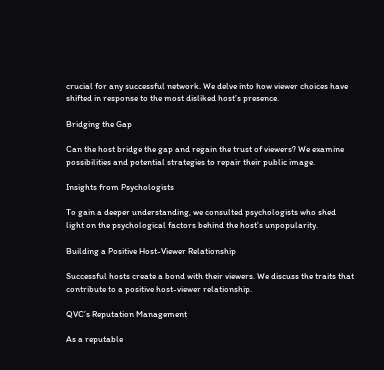crucial for any successful network. We delve into how viewer choices have shifted in response to the most disliked host’s presence.

Bridging the Gap

Can the host bridge the gap and regain the trust of viewers? We examine possibilities and potential strategies to repair their public image.

Insights from Psychologists

To gain a deeper understanding, we consulted psychologists who shed light on the psychological factors behind the host’s unpopularity.

Building a Positive Host-Viewer Relationship

Successful hosts create a bond with their viewers. We discuss the traits that contribute to a positive host-viewer relationship.

QVC’s Reputation Management

As a reputable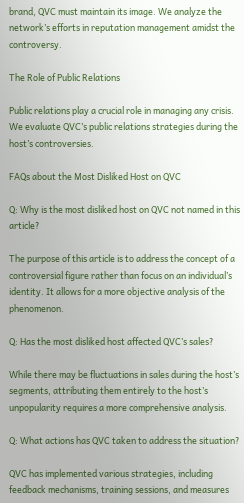brand, QVC must maintain its image. We analyze the network’s efforts in reputation management amidst the controversy.

The Role of Public Relations

Public relations play a crucial role in managing any crisis. We evaluate QVC’s public relations strategies during the host’s controversies.

FAQs about the Most Disliked Host on QVC

Q: Why is the most disliked host on QVC not named in this article?

The purpose of this article is to address the concept of a controversial figure rather than focus on an individual’s identity. It allows for a more objective analysis of the phenomenon.

Q: Has the most disliked host affected QVC’s sales?

While there may be fluctuations in sales during the host’s segments, attributing them entirely to the host’s unpopularity requires a more comprehensive analysis.

Q: What actions has QVC taken to address the situation?

QVC has implemented various strategies, including feedback mechanisms, training sessions, and measures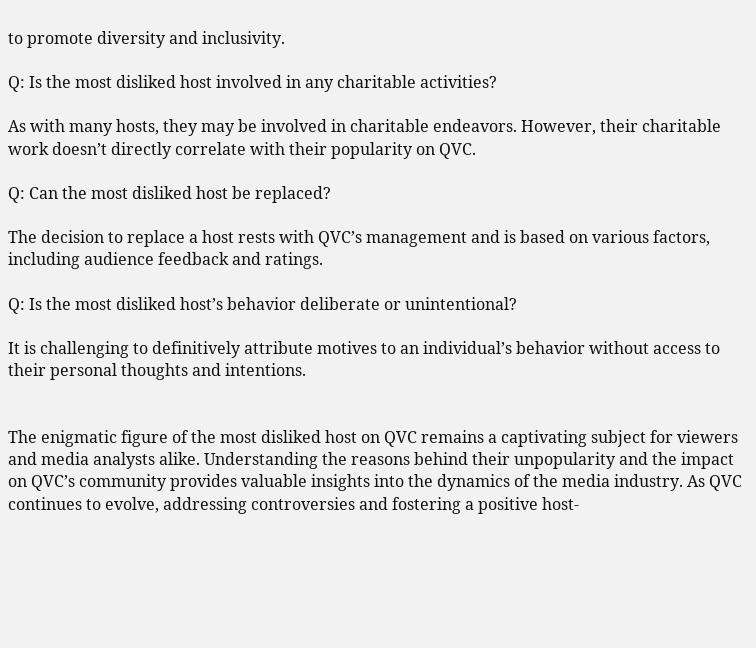to promote diversity and inclusivity.

Q: Is the most disliked host involved in any charitable activities?

As with many hosts, they may be involved in charitable endeavors. However, their charitable work doesn’t directly correlate with their popularity on QVC.

Q: Can the most disliked host be replaced?

The decision to replace a host rests with QVC’s management and is based on various factors, including audience feedback and ratings.

Q: Is the most disliked host’s behavior deliberate or unintentional?

It is challenging to definitively attribute motives to an individual’s behavior without access to their personal thoughts and intentions.


The enigmatic figure of the most disliked host on QVC remains a captivating subject for viewers and media analysts alike. Understanding the reasons behind their unpopularity and the impact on QVC’s community provides valuable insights into the dynamics of the media industry. As QVC continues to evolve, addressing controversies and fostering a positive host-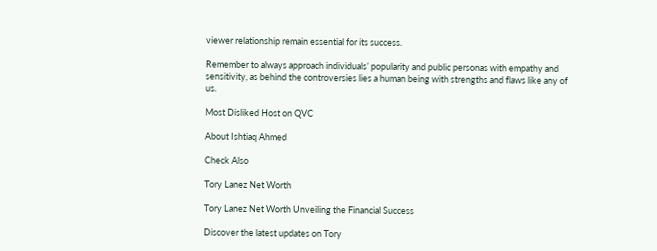viewer relationship remain essential for its success.

Remember to always approach individuals’ popularity and public personas with empathy and sensitivity, as behind the controversies lies a human being with strengths and flaws like any of us.

Most Disliked Host on QVC

About Ishtiaq Ahmed

Check Also

Tory Lanez Net Worth

Tory Lanez Net Worth Unveiling the Financial Success

Discover the latest updates on Tory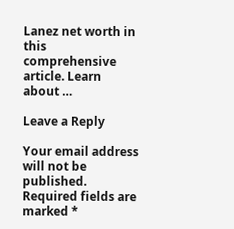Lanez net worth in this comprehensive article. Learn about …

Leave a Reply

Your email address will not be published. Required fields are marked *